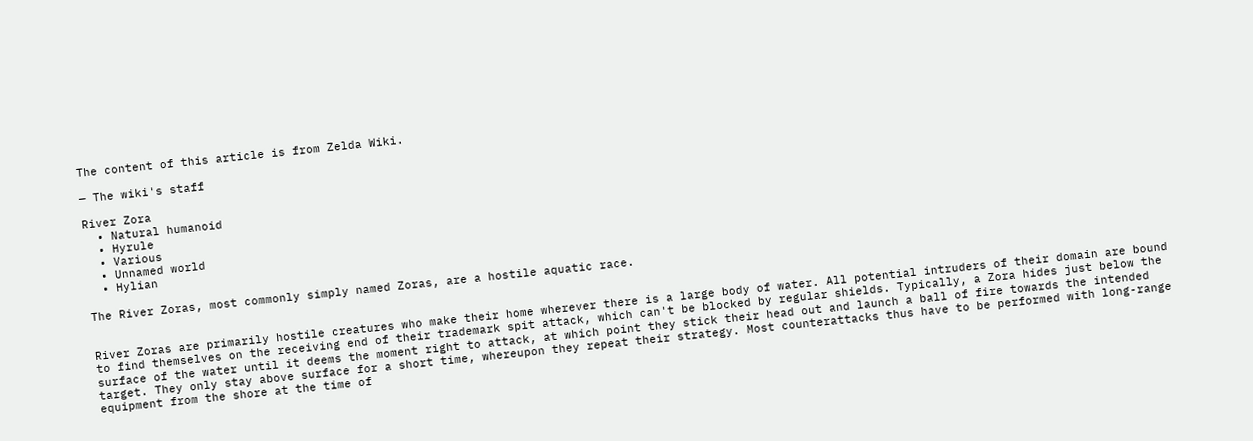The content of this article is from Zelda Wiki.

— The wiki's staff

River Zora
  • Natural humanoid
  • Hyrule
  • Various
  • Unnamed world
  • Hylian

The River Zoras, most commonly simply named Zoras, are a hostile aquatic race.


River Zoras are primarily hostile creatures who make their home wherever there is a large body of water. All potential intruders of their domain are bound to find themselves on the receiving end of their trademark spit attack, which can't be blocked by regular shields. Typically, a Zora hides just below the surface of the water until it deems the moment right to attack, at which point they stick their head out and launch a ball of fire towards the intended target. They only stay above surface for a short time, whereupon they repeat their strategy. Most counterattacks thus have to be performed with long-range equipment from the shore at the time of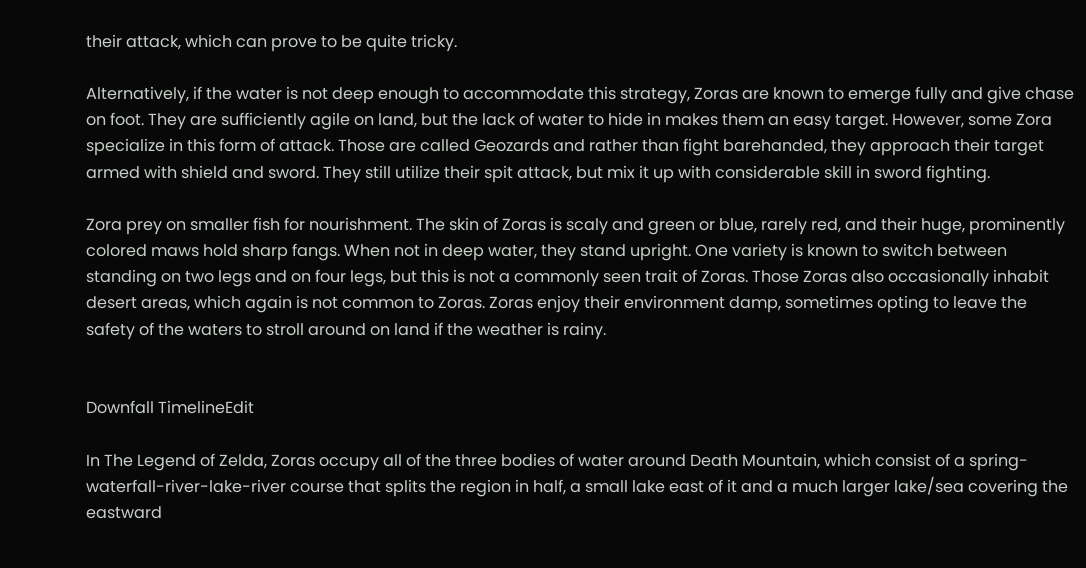their attack, which can prove to be quite tricky.

Alternatively, if the water is not deep enough to accommodate this strategy, Zoras are known to emerge fully and give chase on foot. They are sufficiently agile on land, but the lack of water to hide in makes them an easy target. However, some Zora specialize in this form of attack. Those are called Geozards and rather than fight barehanded, they approach their target armed with shield and sword. They still utilize their spit attack, but mix it up with considerable skill in sword fighting.

Zora prey on smaller fish for nourishment. The skin of Zoras is scaly and green or blue, rarely red, and their huge, prominently colored maws hold sharp fangs. When not in deep water, they stand upright. One variety is known to switch between standing on two legs and on four legs, but this is not a commonly seen trait of Zoras. Those Zoras also occasionally inhabit desert areas, which again is not common to Zoras. Zoras enjoy their environment damp, sometimes opting to leave the safety of the waters to stroll around on land if the weather is rainy.


Downfall TimelineEdit

In The Legend of Zelda, Zoras occupy all of the three bodies of water around Death Mountain, which consist of a spring-waterfall-river-lake-river course that splits the region in half, a small lake east of it and a much larger lake/sea covering the eastward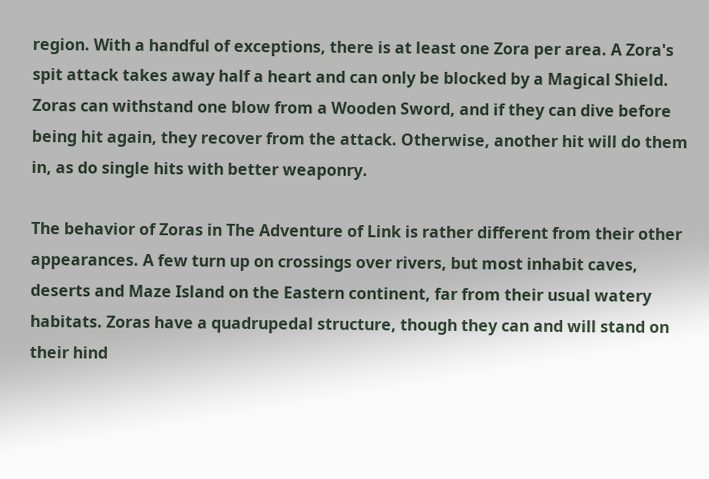region. With a handful of exceptions, there is at least one Zora per area. A Zora's spit attack takes away half a heart and can only be blocked by a Magical Shield. Zoras can withstand one blow from a Wooden Sword, and if they can dive before being hit again, they recover from the attack. Otherwise, another hit will do them in, as do single hits with better weaponry.

The behavior of Zoras in The Adventure of Link is rather different from their other appearances. A few turn up on crossings over rivers, but most inhabit caves, deserts and Maze Island on the Eastern continent, far from their usual watery habitats. Zoras have a quadrupedal structure, though they can and will stand on their hind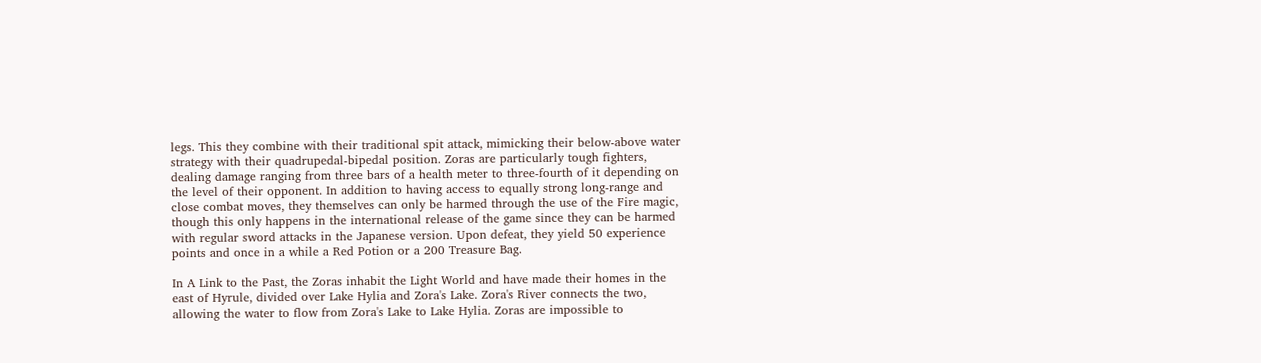legs. This they combine with their traditional spit attack, mimicking their below-above water strategy with their quadrupedal-bipedal position. Zoras are particularly tough fighters, dealing damage ranging from three bars of a health meter to three-fourth of it depending on the level of their opponent. In addition to having access to equally strong long-range and close combat moves, they themselves can only be harmed through the use of the Fire magic, though this only happens in the international release of the game since they can be harmed with regular sword attacks in the Japanese version. Upon defeat, they yield 50 experience points and once in a while a Red Potion or a 200 Treasure Bag.

In A Link to the Past, the Zoras inhabit the Light World and have made their homes in the east of Hyrule, divided over Lake Hylia and Zora's Lake. Zora's River connects the two, allowing the water to flow from Zora's Lake to Lake Hylia. Zoras are impossible to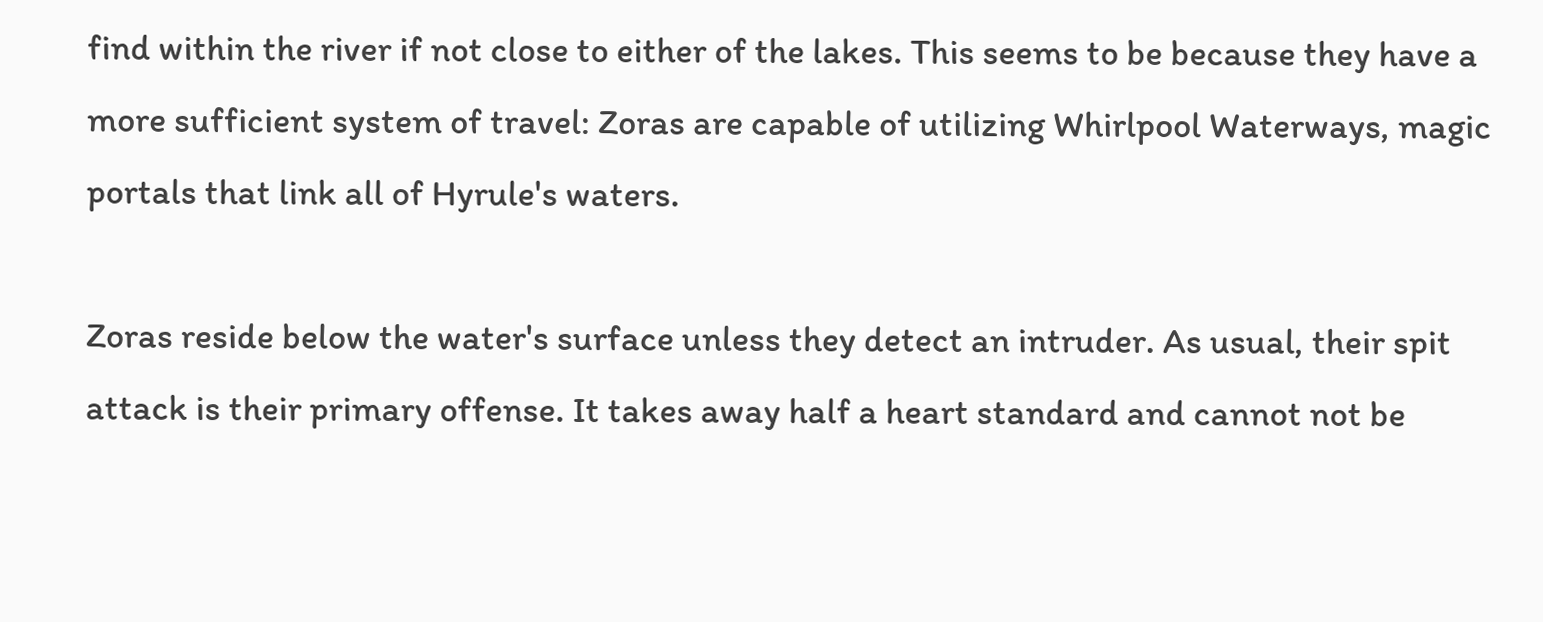find within the river if not close to either of the lakes. This seems to be because they have a more sufficient system of travel: Zoras are capable of utilizing Whirlpool Waterways, magic portals that link all of Hyrule's waters.

Zoras reside below the water's surface unless they detect an intruder. As usual, their spit attack is their primary offense. It takes away half a heart standard and cannot not be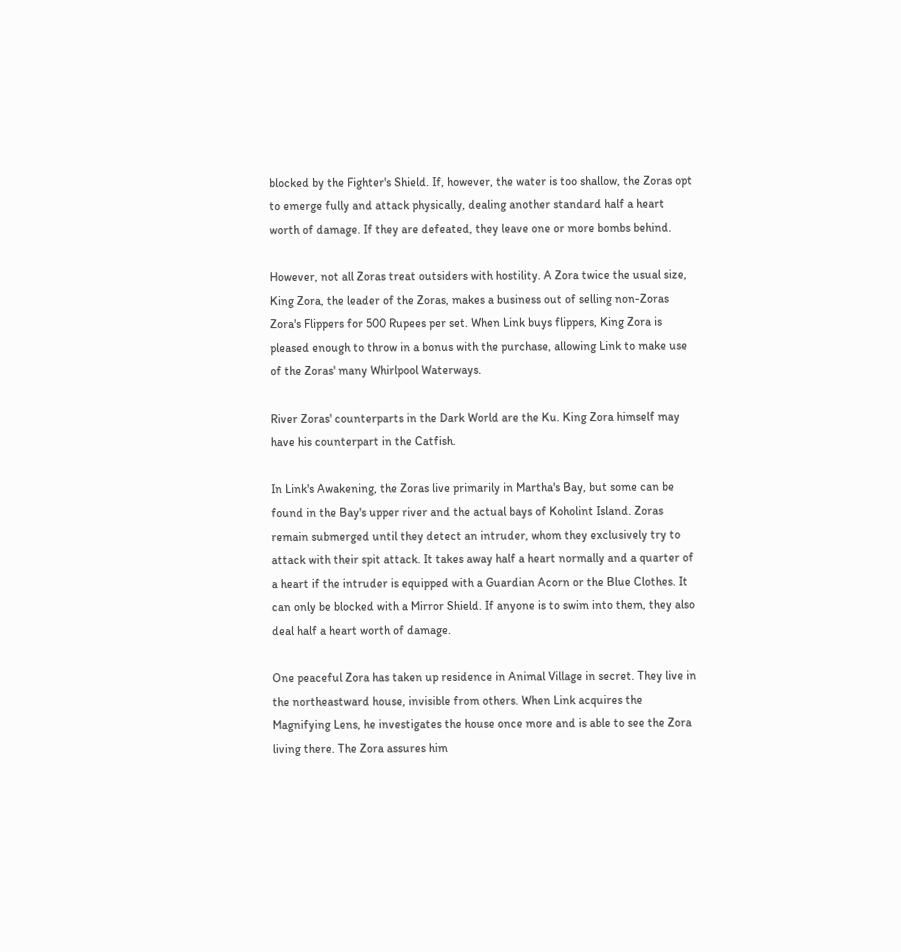blocked by the Fighter's Shield. If, however, the water is too shallow, the Zoras opt to emerge fully and attack physically, dealing another standard half a heart worth of damage. If they are defeated, they leave one or more bombs behind.

However, not all Zoras treat outsiders with hostility. A Zora twice the usual size, King Zora, the leader of the Zoras, makes a business out of selling non-Zoras Zora's Flippers for 500 Rupees per set. When Link buys flippers, King Zora is pleased enough to throw in a bonus with the purchase, allowing Link to make use of the Zoras' many Whirlpool Waterways.

River Zoras' counterparts in the Dark World are the Ku. King Zora himself may have his counterpart in the Catfish.

In Link's Awakening, the Zoras live primarily in Martha's Bay, but some can be found in the Bay's upper river and the actual bays of Koholint Island. Zoras remain submerged until they detect an intruder, whom they exclusively try to attack with their spit attack. It takes away half a heart normally and a quarter of a heart if the intruder is equipped with a Guardian Acorn or the Blue Clothes. It can only be blocked with a Mirror Shield. If anyone is to swim into them, they also deal half a heart worth of damage.

One peaceful Zora has taken up residence in Animal Village in secret. They live in the northeastward house, invisible from others. When Link acquires the Magnifying Lens, he investigates the house once more and is able to see the Zora living there. The Zora assures him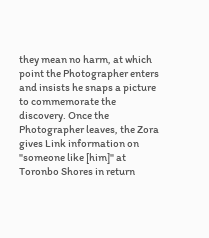they mean no harm, at which point the Photographer enters and insists he snaps a picture to commemorate the discovery. Once the Photographer leaves, the Zora gives Link information on "someone like [him]" at Toronbo Shores in return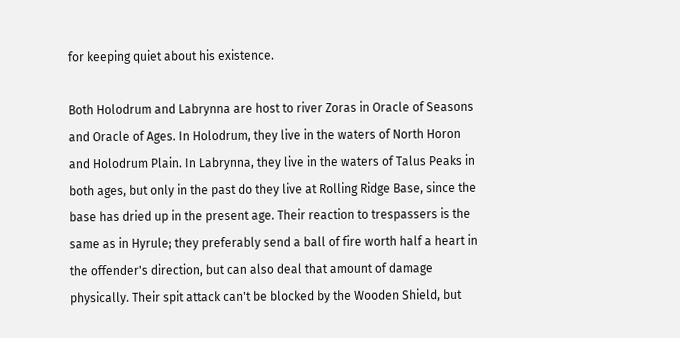for keeping quiet about his existence.

Both Holodrum and Labrynna are host to river Zoras in Oracle of Seasons and Oracle of Ages. In Holodrum, they live in the waters of North Horon and Holodrum Plain. In Labrynna, they live in the waters of Talus Peaks in both ages, but only in the past do they live at Rolling Ridge Base, since the base has dried up in the present age. Their reaction to trespassers is the same as in Hyrule; they preferably send a ball of fire worth half a heart in the offender's direction, but can also deal that amount of damage physically. Their spit attack can't be blocked by the Wooden Shield, but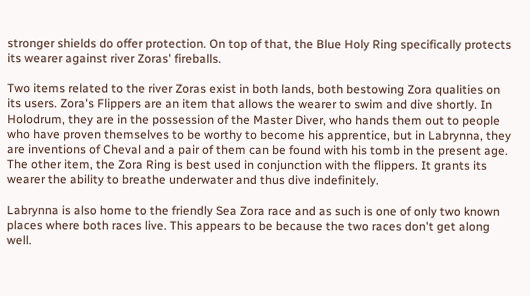stronger shields do offer protection. On top of that, the Blue Holy Ring specifically protects its wearer against river Zoras' fireballs.

Two items related to the river Zoras exist in both lands, both bestowing Zora qualities on its users. Zora's Flippers are an item that allows the wearer to swim and dive shortly. In Holodrum, they are in the possession of the Master Diver, who hands them out to people who have proven themselves to be worthy to become his apprentice, but in Labrynna, they are inventions of Cheval and a pair of them can be found with his tomb in the present age. The other item, the Zora Ring is best used in conjunction with the flippers. It grants its wearer the ability to breathe underwater and thus dive indefinitely.

Labrynna is also home to the friendly Sea Zora race and as such is one of only two known places where both races live. This appears to be because the two races don't get along well.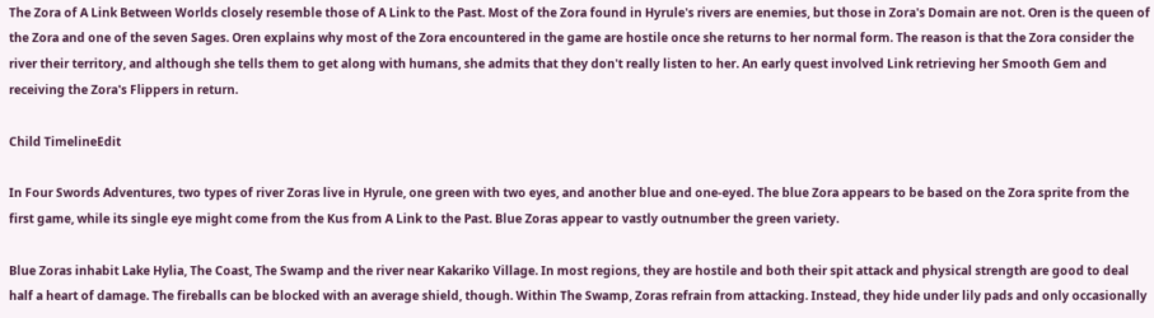The Zora of A Link Between Worlds closely resemble those of A Link to the Past. Most of the Zora found in Hyrule's rivers are enemies, but those in Zora's Domain are not. Oren is the queen of the Zora and one of the seven Sages. Oren explains why most of the Zora encountered in the game are hostile once she returns to her normal form. The reason is that the Zora consider the river their territory, and although she tells them to get along with humans, she admits that they don't really listen to her. An early quest involved Link retrieving her Smooth Gem and receiving the Zora's Flippers in return.

Child TimelineEdit

In Four Swords Adventures, two types of river Zoras live in Hyrule, one green with two eyes, and another blue and one-eyed. The blue Zora appears to be based on the Zora sprite from the first game, while its single eye might come from the Kus from A Link to the Past. Blue Zoras appear to vastly outnumber the green variety.

Blue Zoras inhabit Lake Hylia, The Coast, The Swamp and the river near Kakariko Village. In most regions, they are hostile and both their spit attack and physical strength are good to deal half a heart of damage. The fireballs can be blocked with an average shield, though. Within The Swamp, Zoras refrain from attacking. Instead, they hide under lily pads and only occasionally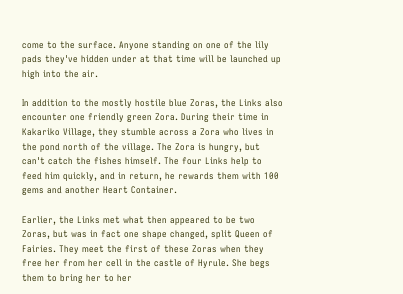come to the surface. Anyone standing on one of the lily pads they've hidden under at that time will be launched up high into the air.

In addition to the mostly hostile blue Zoras, the Links also encounter one friendly green Zora. During their time in Kakariko Village, they stumble across a Zora who lives in the pond north of the village. The Zora is hungry, but can't catch the fishes himself. The four Links help to feed him quickly, and in return, he rewards them with 100 gems and another Heart Container.

Earlier, the Links met what then appeared to be two Zoras, but was in fact one shape changed, split Queen of Fairies. They meet the first of these Zoras when they free her from her cell in the castle of Hyrule. She begs them to bring her to her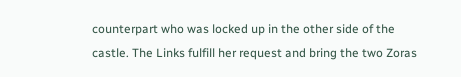counterpart who was locked up in the other side of the castle. The Links fulfill her request and bring the two Zoras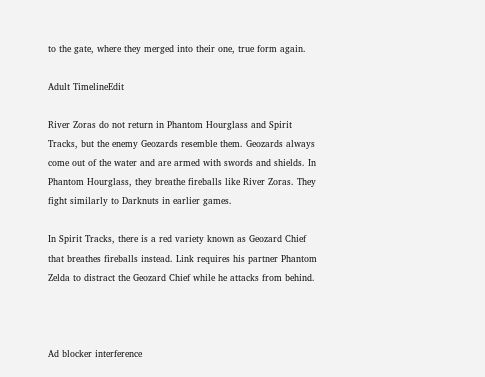to the gate, where they merged into their one, true form again.

Adult TimelineEdit

River Zoras do not return in Phantom Hourglass and Spirit Tracks, but the enemy Geozards resemble them. Geozards always come out of the water and are armed with swords and shields. In Phantom Hourglass, they breathe fireballs like River Zoras. They fight similarly to Darknuts in earlier games.

In Spirit Tracks, there is a red variety known as Geozard Chief that breathes fireballs instead. Link requires his partner Phantom Zelda to distract the Geozard Chief while he attacks from behind.



Ad blocker interference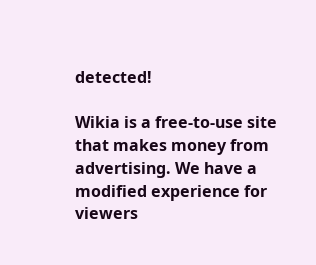detected!

Wikia is a free-to-use site that makes money from advertising. We have a modified experience for viewers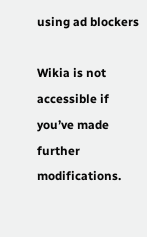using ad blockers

Wikia is not accessible if you’ve made further modifications.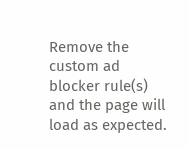Remove the custom ad blocker rule(s) and the page will load as expected.